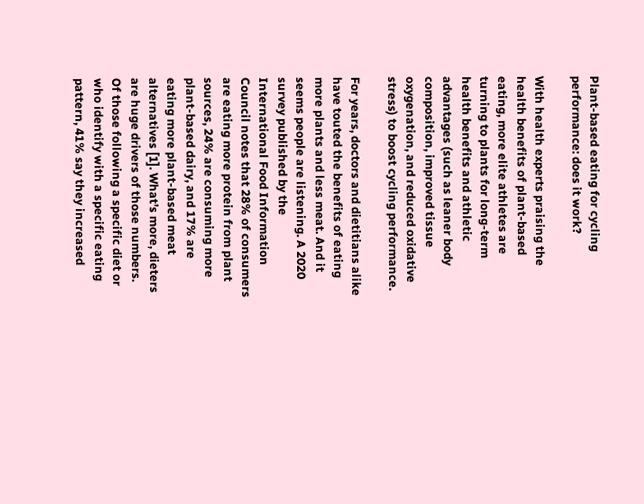Plant-based eating for cycling performance: does it work?

With health experts praising the health benefits of plant-based eating, more elite athletes are turning to plants for long-term health benefits and athletic advantages (such as leaner body composition, improved tissue oxygenation, and reduced oxidative stress) to boost cycling performance.

For years, doctors and dietitians alike have touted the benefits of eating more plants and less meat. And it seems people are listening. A 2020 survey published by the International Food Information Council notes that 28% of consumers are eating more protein from plant sources, 24% are consuming more plant-based dairy, and 17% are eating more plant-based meat alternatives [1]. What’s more, dieters are huge drivers of those numbers. Of those following a specific diet or who identify with a specific eating pattern, 41% say they increased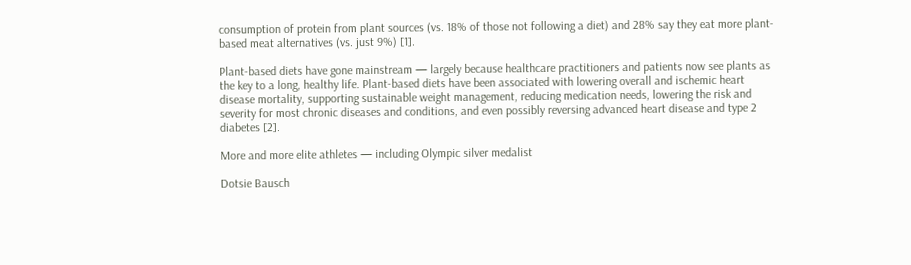consumption of protein from plant sources (vs. 18% of those not following a diet) and 28% say they eat more plant-based meat alternatives (vs. just 9%) [1].

Plant-based diets have gone mainstream — largely because healthcare practitioners and patients now see plants as the key to a long, healthy life. Plant-based diets have been associated with lowering overall and ischemic heart disease mortality, supporting sustainable weight management, reducing medication needs, lowering the risk and severity for most chronic diseases and conditions, and even possibly reversing advanced heart disease and type 2 diabetes [2].

More and more elite athletes — including Olympic silver medalist

Dotsie Bausch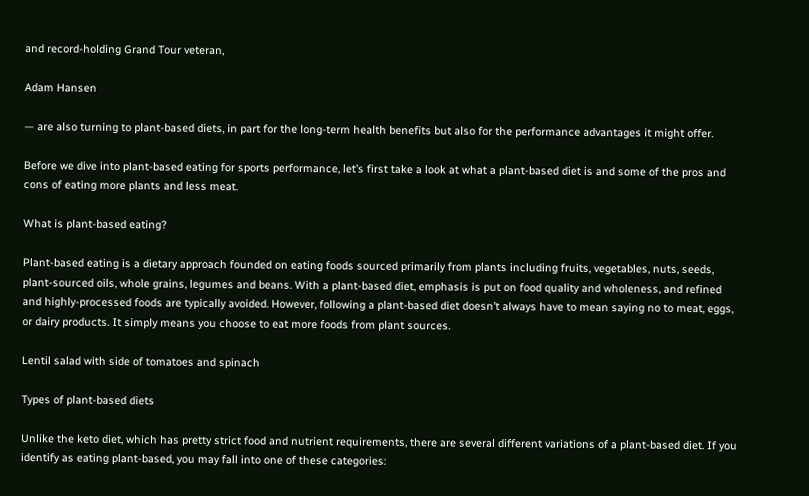and record-holding Grand Tour veteran,

Adam Hansen

— are also turning to plant-based diets, in part for the long-term health benefits but also for the performance advantages it might offer.

Before we dive into plant-based eating for sports performance, let’s first take a look at what a plant-based diet is and some of the pros and cons of eating more plants and less meat.

What is plant-based eating?

Plant-based eating is a dietary approach founded on eating foods sourced primarily from plants including fruits, vegetables, nuts, seeds, plant-sourced oils, whole grains, legumes and beans. With a plant-based diet, emphasis is put on food quality and wholeness, and refined and highly-processed foods are typically avoided. However, following a plant-based diet doesn’t always have to mean saying no to meat, eggs, or dairy products. It simply means you choose to eat more foods from plant sources.

Lentil salad with side of tomatoes and spinach

Types of plant-based diets

Unlike the keto diet, which has pretty strict food and nutrient requirements, there are several different variations of a plant-based diet. If you identify as eating plant-based, you may fall into one of these categories: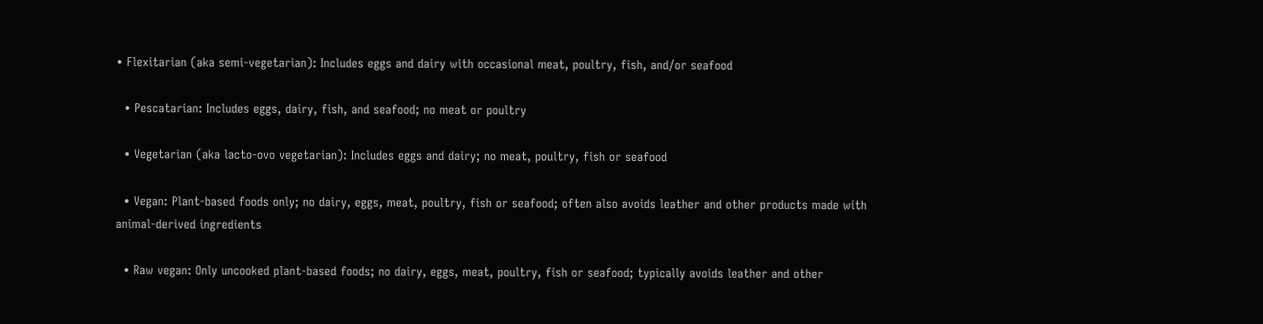• Flexitarian (aka semi-vegetarian): Includes eggs and dairy with occasional meat, poultry, fish, and/or seafood

  • Pescatarian: Includes eggs, dairy, fish, and seafood; no meat or poultry

  • Vegetarian (aka lacto-ovo vegetarian): Includes eggs and dairy; no meat, poultry, fish or seafood

  • Vegan: Plant-based foods only; no dairy, eggs, meat, poultry, fish or seafood; often also avoids leather and other products made with animal-derived ingredients

  • Raw vegan: Only uncooked plant-based foods; no dairy, eggs, meat, poultry, fish or seafood; typically avoids leather and other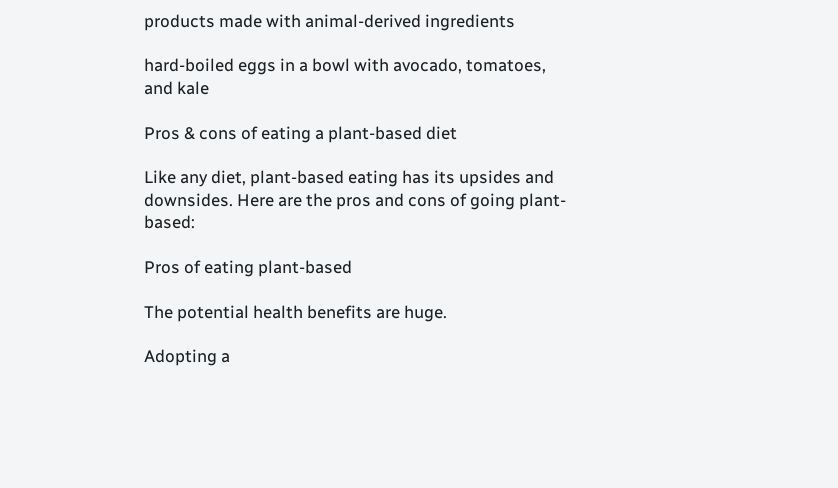products made with animal-derived ingredients

hard-boiled eggs in a bowl with avocado, tomatoes, and kale

Pros & cons of eating a plant-based diet

Like any diet, plant-based eating has its upsides and downsides. Here are the pros and cons of going plant-based:

Pros of eating plant-based

The potential health benefits are huge.

Adopting a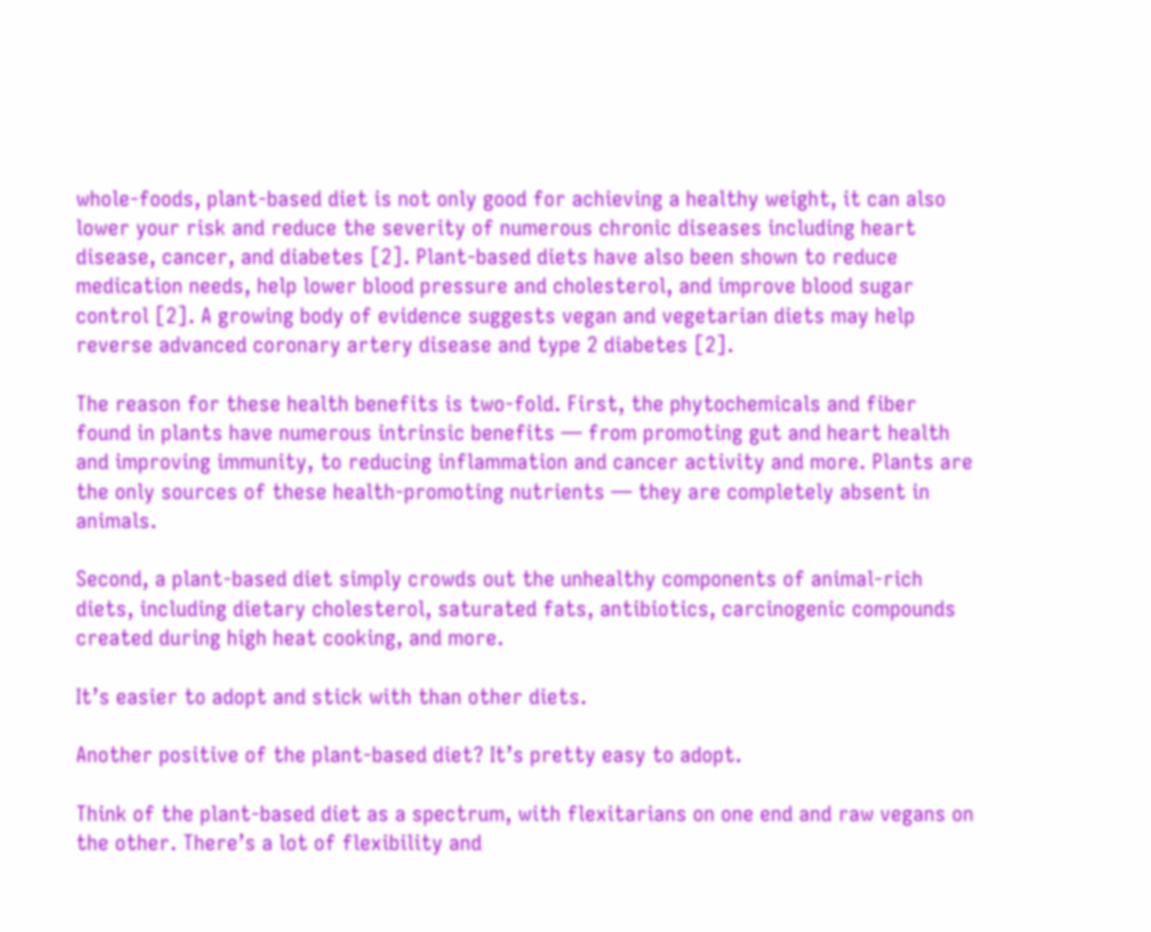whole-foods, plant-based diet is not only good for achieving a healthy weight, it can also lower your risk and reduce the severity of numerous chronic diseases including heart disease, cancer, and diabetes [2]. Plant-based diets have also been shown to reduce medication needs, help lower blood pressure and cholesterol, and improve blood sugar control [2]. A growing body of evidence suggests vegan and vegetarian diets may help reverse advanced coronary artery disease and type 2 diabetes [2].

The reason for these health benefits is two-fold. First, the phytochemicals and fiber found in plants have numerous intrinsic benefits — from promoting gut and heart health and improving immunity, to reducing inflammation and cancer activity and more. Plants are the only sources of these health-promoting nutrients — they are completely absent in animals.

Second, a plant-based diet simply crowds out the unhealthy components of animal-rich diets, including dietary cholesterol, saturated fats, antibiotics, carcinogenic compounds created during high heat cooking, and more.

It’s easier to adopt and stick with than other diets.

Another positive of the plant-based diet? It’s pretty easy to adopt.

Think of the plant-based diet as a spectrum, with flexitarians on one end and raw vegans on the other. There’s a lot of flexibility and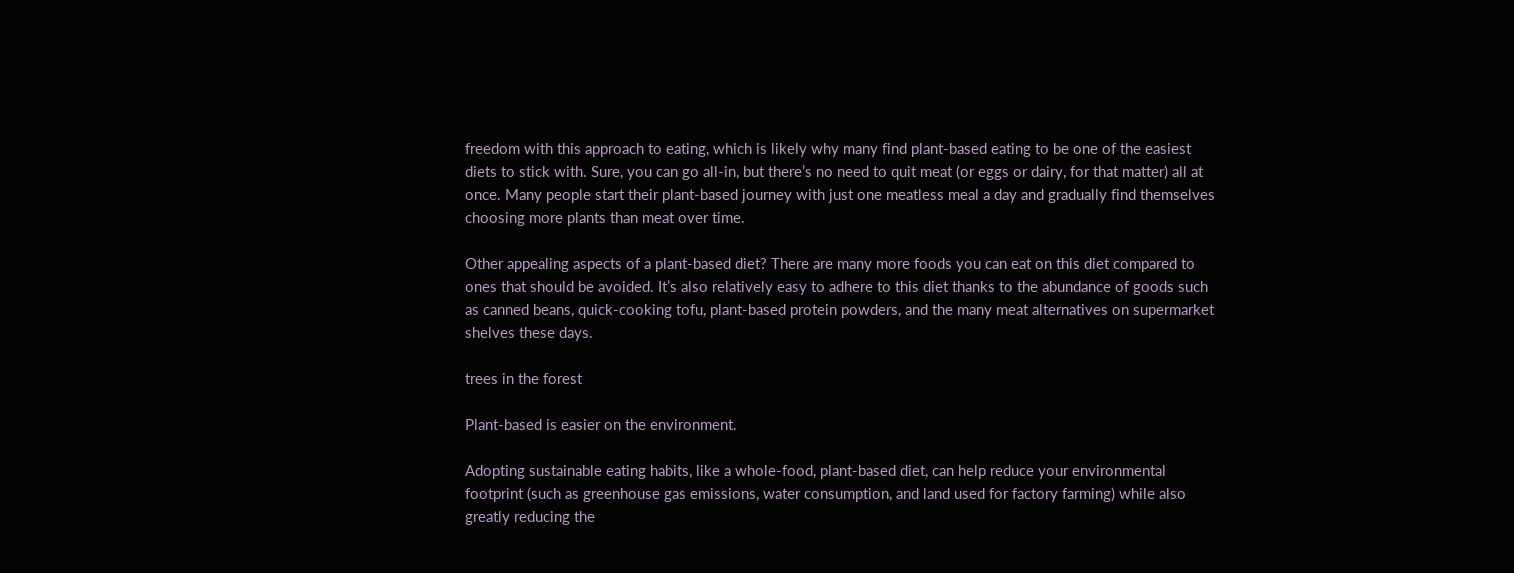freedom with this approach to eating, which is likely why many find plant-based eating to be one of the easiest diets to stick with. Sure, you can go all-in, but there’s no need to quit meat (or eggs or dairy, for that matter) all at once. Many people start their plant-based journey with just one meatless meal a day and gradually find themselves choosing more plants than meat over time.

Other appealing aspects of a plant-based diet? There are many more foods you can eat on this diet compared to ones that should be avoided. It’s also relatively easy to adhere to this diet thanks to the abundance of goods such as canned beans, quick-cooking tofu, plant-based protein powders, and the many meat alternatives on supermarket shelves these days.

trees in the forest

Plant-based is easier on the environment.

Adopting sustainable eating habits, like a whole-food, plant-based diet, can help reduce your environmental footprint (such as greenhouse gas emissions, water consumption, and land used for factory farming) while also greatly reducing the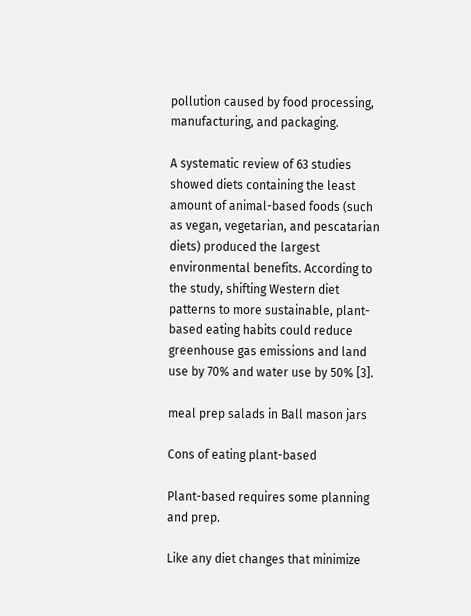pollution caused by food processing, manufacturing, and packaging.

A systematic review of 63 studies showed diets containing the least amount of animal-based foods (such as vegan, vegetarian, and pescatarian diets) produced the largest environmental benefits. According to the study, shifting Western diet patterns to more sustainable, plant-based eating habits could reduce greenhouse gas emissions and land use by 70% and water use by 50% [3].

meal prep salads in Ball mason jars

Cons of eating plant-based

Plant-based requires some planning and prep.

Like any diet changes that minimize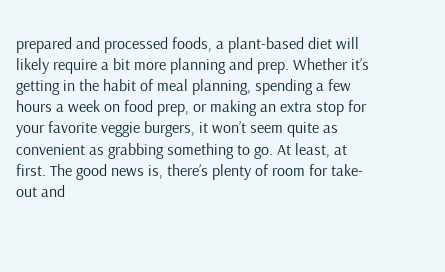prepared and processed foods, a plant-based diet will likely require a bit more planning and prep. Whether it’s getting in the habit of meal planning, spending a few hours a week on food prep, or making an extra stop for your favorite veggie burgers, it won’t seem quite as convenient as grabbing something to go. At least, at first. The good news is, there’s plenty of room for take-out and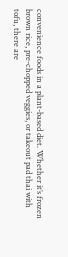convenience foods in a plant-based diet. Whether it’s frozen brown rice, pre-chopped veggies, or takeout pad thai with tofu, there are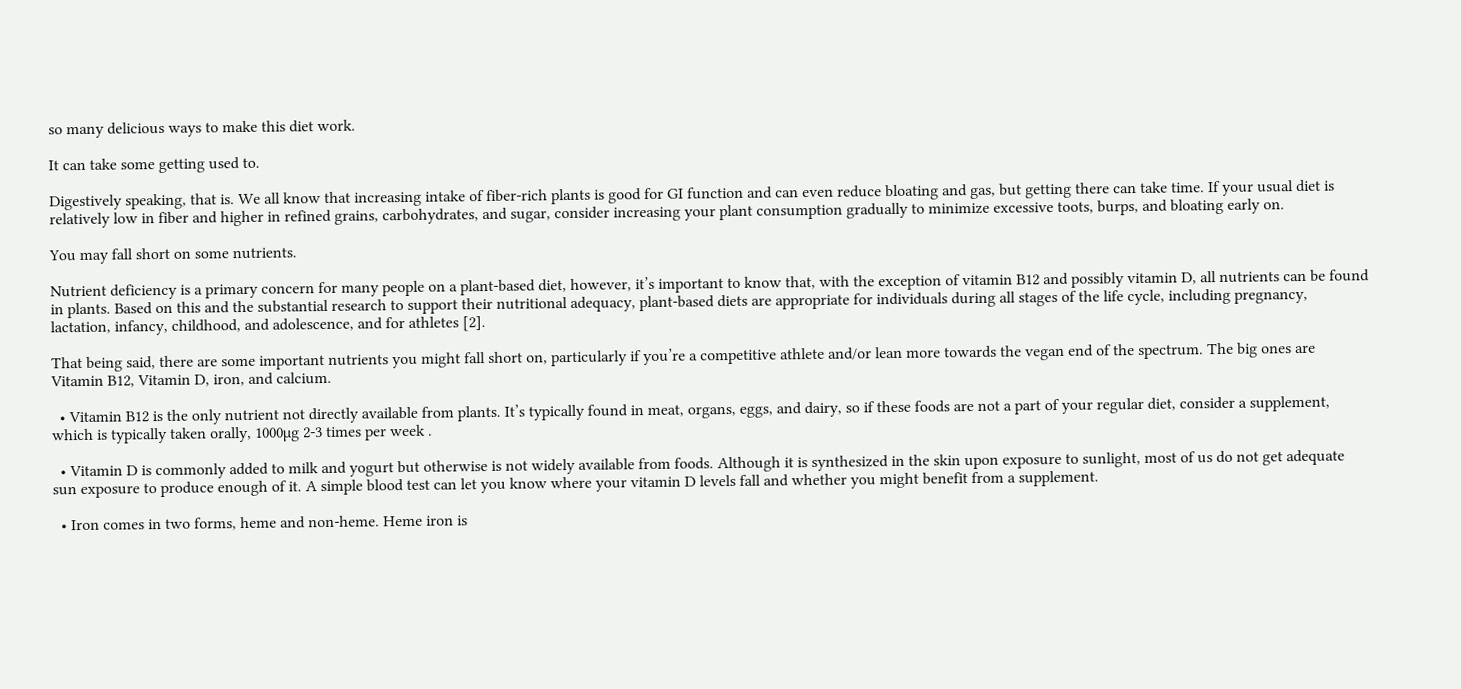so many delicious ways to make this diet work.

It can take some getting used to.

Digestively speaking, that is. We all know that increasing intake of fiber-rich plants is good for GI function and can even reduce bloating and gas, but getting there can take time. If your usual diet is relatively low in fiber and higher in refined grains, carbohydrates, and sugar, consider increasing your plant consumption gradually to minimize excessive toots, burps, and bloating early on.

You may fall short on some nutrients.

Nutrient deficiency is a primary concern for many people on a plant-based diet, however, it’s important to know that, with the exception of vitamin B12 and possibly vitamin D, all nutrients can be found in plants. Based on this and the substantial research to support their nutritional adequacy, plant-based diets are appropriate for individuals during all stages of the life cycle, including pregnancy, lactation, infancy, childhood, and adolescence, and for athletes [2].

That being said, there are some important nutrients you might fall short on, particularly if you’re a competitive athlete and/or lean more towards the vegan end of the spectrum. The big ones are Vitamin B12, Vitamin D, iron, and calcium.

  • Vitamin B12 is the only nutrient not directly available from plants. It’s typically found in meat, organs, eggs, and dairy, so if these foods are not a part of your regular diet, consider a supplement, which is typically taken orally, 1000µg 2-3 times per week .

  • Vitamin D is commonly added to milk and yogurt but otherwise is not widely available from foods. Although it is synthesized in the skin upon exposure to sunlight, most of us do not get adequate sun exposure to produce enough of it. A simple blood test can let you know where your vitamin D levels fall and whether you might benefit from a supplement.

  • Iron comes in two forms, heme and non-heme. Heme iron is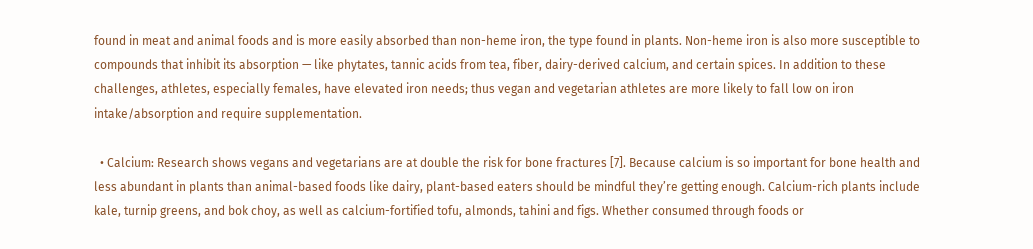found in meat and animal foods and is more easily absorbed than non-heme iron, the type found in plants. Non-heme iron is also more susceptible to compounds that inhibit its absorption — like phytates, tannic acids from tea, fiber, dairy-derived calcium, and certain spices. In addition to these challenges, athletes, especially females, have elevated iron needs; thus vegan and vegetarian athletes are more likely to fall low on iron intake/absorption and require supplementation.

  • Calcium: Research shows vegans and vegetarians are at double the risk for bone fractures [7]. Because calcium is so important for bone health and less abundant in plants than animal-based foods like dairy, plant-based eaters should be mindful they’re getting enough. Calcium-rich plants include kale, turnip greens, and bok choy, as well as calcium-fortified tofu, almonds, tahini and figs. Whether consumed through foods or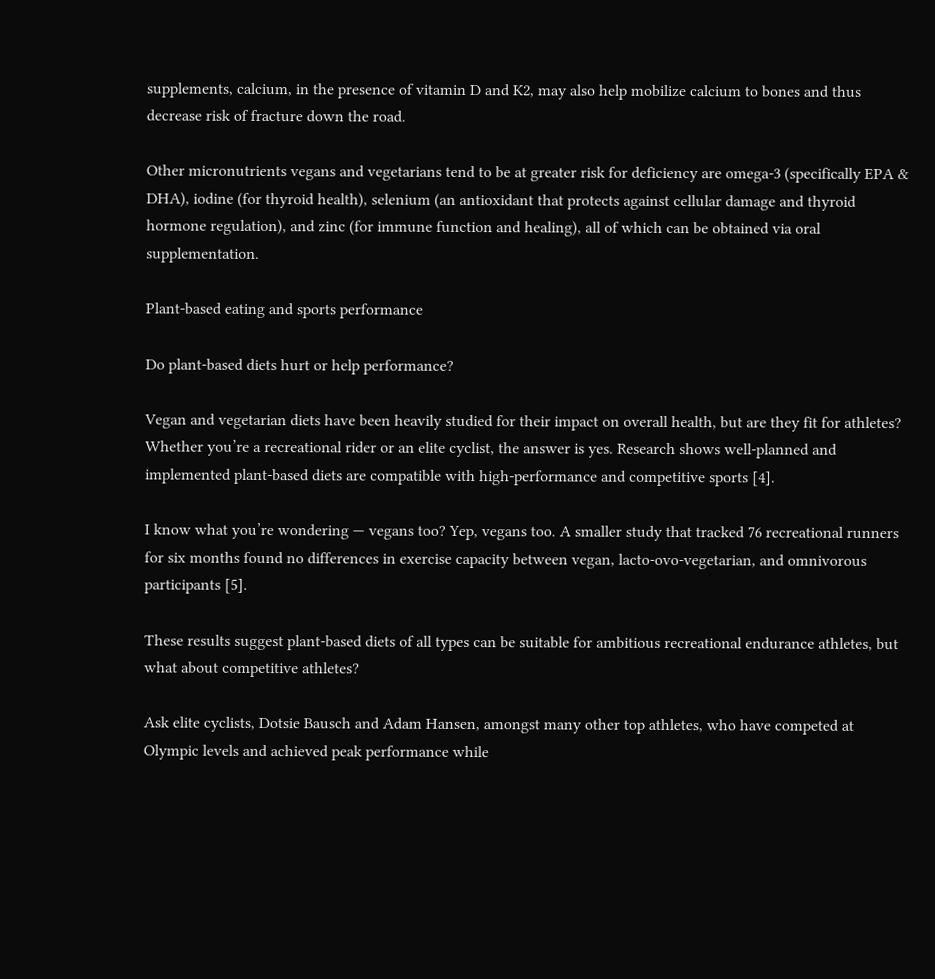supplements, calcium, in the presence of vitamin D and K2, may also help mobilize calcium to bones and thus decrease risk of fracture down the road.

Other micronutrients vegans and vegetarians tend to be at greater risk for deficiency are omega-3 (specifically EPA & DHA), iodine (for thyroid health), selenium (an antioxidant that protects against cellular damage and thyroid hormone regulation), and zinc (for immune function and healing), all of which can be obtained via oral supplementation.

Plant-based eating and sports performance

Do plant-based diets hurt or help performance?

Vegan and vegetarian diets have been heavily studied for their impact on overall health, but are they fit for athletes? Whether you’re a recreational rider or an elite cyclist, the answer is yes. Research shows well-planned and implemented plant-based diets are compatible with high-performance and competitive sports [4].

I know what you’re wondering — vegans too? Yep, vegans too. A smaller study that tracked 76 recreational runners for six months found no differences in exercise capacity between vegan, lacto-ovo-vegetarian, and omnivorous participants [5].

These results suggest plant-based diets of all types can be suitable for ambitious recreational endurance athletes, but what about competitive athletes?

Ask elite cyclists, Dotsie Bausch and Adam Hansen, amongst many other top athletes, who have competed at Olympic levels and achieved peak performance while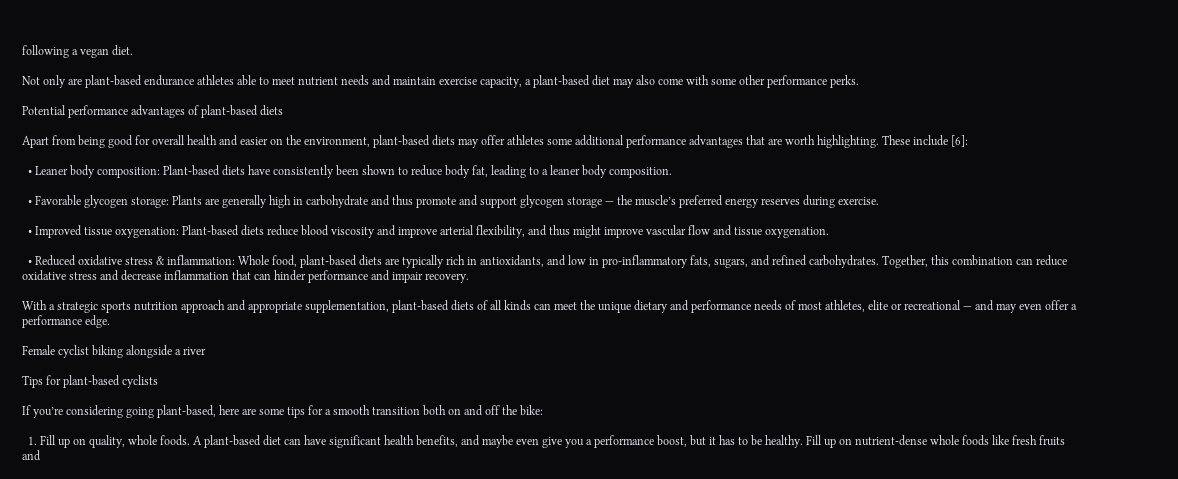following a vegan diet.

Not only are plant-based endurance athletes able to meet nutrient needs and maintain exercise capacity, a plant-based diet may also come with some other performance perks.

Potential performance advantages of plant-based diets

Apart from being good for overall health and easier on the environment, plant-based diets may offer athletes some additional performance advantages that are worth highlighting. These include [6]:

  • Leaner body composition: Plant-based diets have consistently been shown to reduce body fat, leading to a leaner body composition.

  • Favorable glycogen storage: Plants are generally high in carbohydrate and thus promote and support glycogen storage — the muscle’s preferred energy reserves during exercise.

  • Improved tissue oxygenation: Plant-based diets reduce blood viscosity and improve arterial flexibility, and thus might improve vascular flow and tissue oxygenation.

  • Reduced oxidative stress & inflammation: Whole food, plant-based diets are typically rich in antioxidants, and low in pro-inflammatory fats, sugars, and refined carbohydrates. Together, this combination can reduce oxidative stress and decrease inflammation that can hinder performance and impair recovery.

With a strategic sports nutrition approach and appropriate supplementation, plant-based diets of all kinds can meet the unique dietary and performance needs of most athletes, elite or recreational — and may even offer a performance edge.

Female cyclist biking alongside a river

Tips for plant-based cyclists

If you’re considering going plant-based, here are some tips for a smooth transition both on and off the bike:

  1. Fill up on quality, whole foods. A plant-based diet can have significant health benefits, and maybe even give you a performance boost, but it has to be healthy. Fill up on nutrient-dense whole foods like fresh fruits and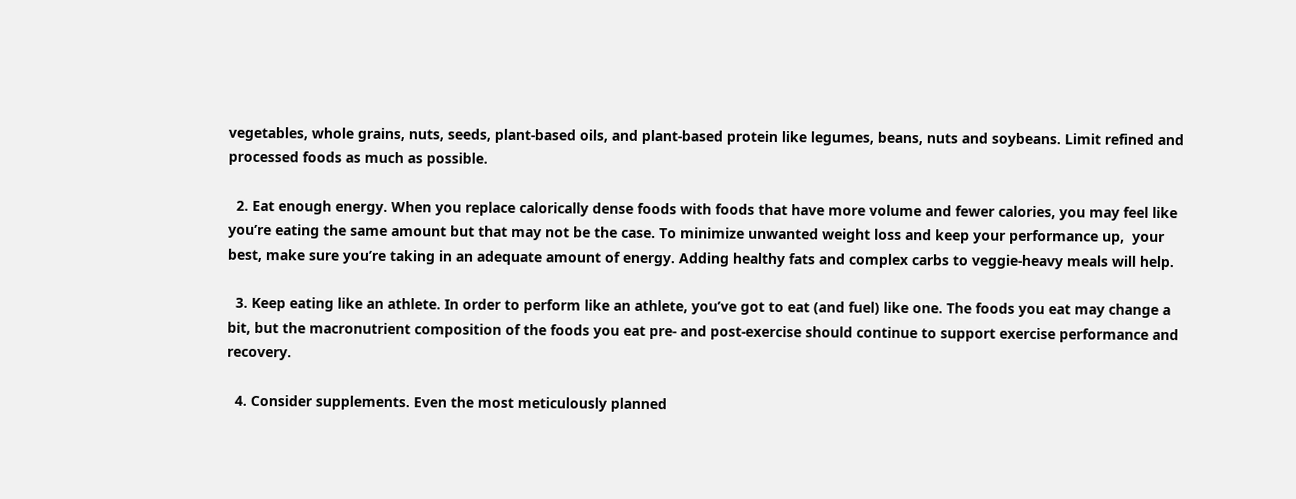vegetables, whole grains, nuts, seeds, plant-based oils, and plant-based protein like legumes, beans, nuts and soybeans. Limit refined and processed foods as much as possible.

  2. Eat enough energy. When you replace calorically dense foods with foods that have more volume and fewer calories, you may feel like you’re eating the same amount but that may not be the case. To minimize unwanted weight loss and keep your performance up,  your best, make sure you’re taking in an adequate amount of energy. Adding healthy fats and complex carbs to veggie-heavy meals will help.

  3. Keep eating like an athlete. In order to perform like an athlete, you’ve got to eat (and fuel) like one. The foods you eat may change a bit, but the macronutrient composition of the foods you eat pre- and post-exercise should continue to support exercise performance and recovery.

  4. Consider supplements. Even the most meticulously planned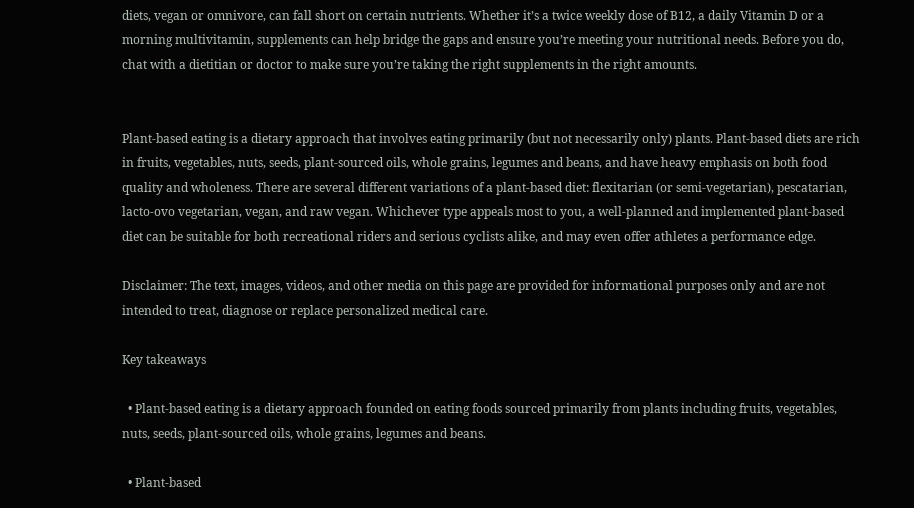diets, vegan or omnivore, can fall short on certain nutrients. Whether it’s a twice weekly dose of B12, a daily Vitamin D or a morning multivitamin, supplements can help bridge the gaps and ensure you’re meeting your nutritional needs. Before you do, chat with a dietitian or doctor to make sure you’re taking the right supplements in the right amounts.


Plant-based eating is a dietary approach that involves eating primarily (but not necessarily only) plants. Plant-based diets are rich in fruits, vegetables, nuts, seeds, plant-sourced oils, whole grains, legumes and beans, and have heavy emphasis on both food quality and wholeness. There are several different variations of a plant-based diet: flexitarian (or semi-vegetarian), pescatarian, lacto-ovo vegetarian, vegan, and raw vegan. Whichever type appeals most to you, a well-planned and implemented plant-based diet can be suitable for both recreational riders and serious cyclists alike, and may even offer athletes a performance edge.

Disclaimer: The text, images, videos, and other media on this page are provided for informational purposes only and are not intended to treat, diagnose or replace personalized medical care.

Key takeaways

  • Plant-based eating is a dietary approach founded on eating foods sourced primarily from plants including fruits, vegetables, nuts, seeds, plant-sourced oils, whole grains, legumes and beans.

  • Plant-based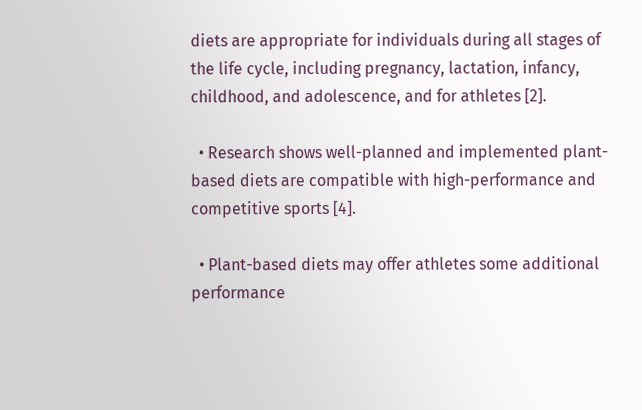diets are appropriate for individuals during all stages of the life cycle, including pregnancy, lactation, infancy, childhood, and adolescence, and for athletes [2].

  • Research shows well-planned and implemented plant-based diets are compatible with high-performance and competitive sports [4].

  • Plant-based diets may offer athletes some additional performance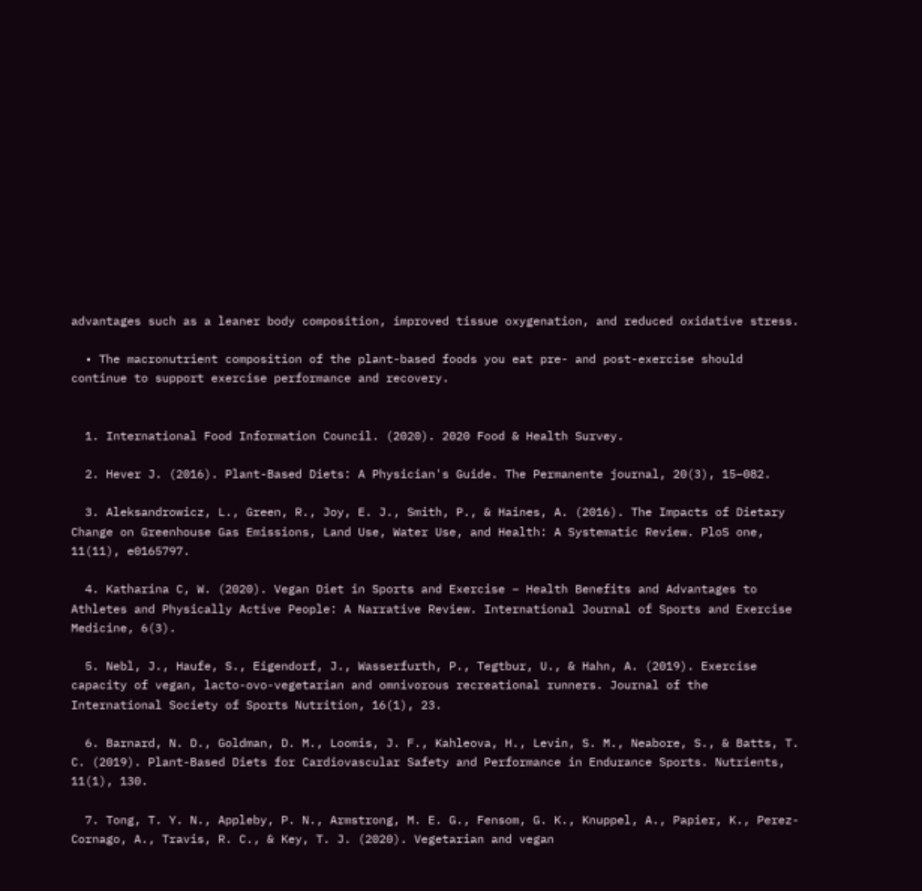advantages such as a leaner body composition, improved tissue oxygenation, and reduced oxidative stress.

  • The macronutrient composition of the plant-based foods you eat pre- and post-exercise should continue to support exercise performance and recovery.


  1. International Food Information Council. (2020). 2020 Food & Health Survey.

  2. Hever J. (2016). Plant-Based Diets: A Physician's Guide. The Permanente journal, 20(3), 15–082.

  3. Aleksandrowicz, L., Green, R., Joy, E. J., Smith, P., & Haines, A. (2016). The Impacts of Dietary Change on Greenhouse Gas Emissions, Land Use, Water Use, and Health: A Systematic Review. PloS one, 11(11), e0165797.

  4. Katharina C, W. (2020). Vegan Diet in Sports and Exercise – Health Benefits and Advantages to Athletes and Physically Active People: A Narrative Review. International Journal of Sports and Exercise Medicine, 6(3).

  5. Nebl, J., Haufe, S., Eigendorf, J., Wasserfurth, P., Tegtbur, U., & Hahn, A. (2019). Exercise capacity of vegan, lacto-ovo-vegetarian and omnivorous recreational runners. Journal of the International Society of Sports Nutrition, 16(1), 23.

  6. Barnard, N. D., Goldman, D. M., Loomis, J. F., Kahleova, H., Levin, S. M., Neabore, S., & Batts, T. C. (2019). Plant-Based Diets for Cardiovascular Safety and Performance in Endurance Sports. Nutrients, 11(1), 130.

  7. Tong, T. Y. N., Appleby, P. N., Armstrong, M. E. G., Fensom, G. K., Knuppel, A., Papier, K., Perez-Cornago, A., Travis, R. C., & Key, T. J. (2020). Vegetarian and vegan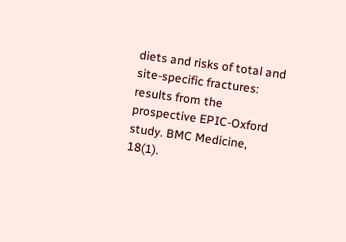diets and risks of total and site-specific fractures: results from the prospective EPIC-Oxford study. BMC Medicine, 18(1).